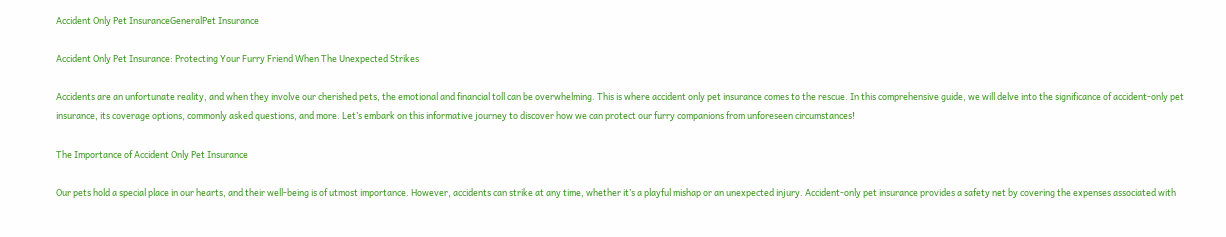Accident Only Pet InsuranceGeneralPet Insurance

Accident Only Pet Insurance: Protecting Your Furry Friend When The Unexpected Strikes

Accidents are an unfortunate reality, and when they involve our cherished pets, the emotional and financial toll can be overwhelming. This is where accident only pet insurance comes to the rescue. In this comprehensive guide, we will delve into the significance of accident-only pet insurance, its coverage options, commonly asked questions, and more. Let’s embark on this informative journey to discover how we can protect our furry companions from unforeseen circumstances!

The Importance of Accident Only Pet Insurance

Our pets hold a special place in our hearts, and their well-being is of utmost importance. However, accidents can strike at any time, whether it’s a playful mishap or an unexpected injury. Accident-only pet insurance provides a safety net by covering the expenses associated with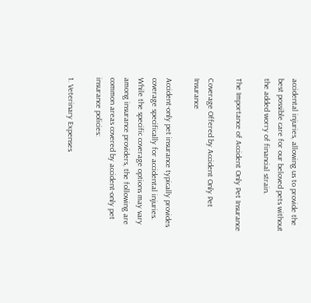accidental injuries, allowing us to provide the best possible care for our beloved pets without the added worry of financial strain.

The Importance of Accident Only Pet Insurance

Coverage Offered by Accident Only Pet Insurance

Accident-only pet insurance typically provides coverage specifically for accidental injuries. While the specific coverage options may vary among insurance providers, the following are common areas covered by accident-only pet insurance policies:

1. Veterinary Expenses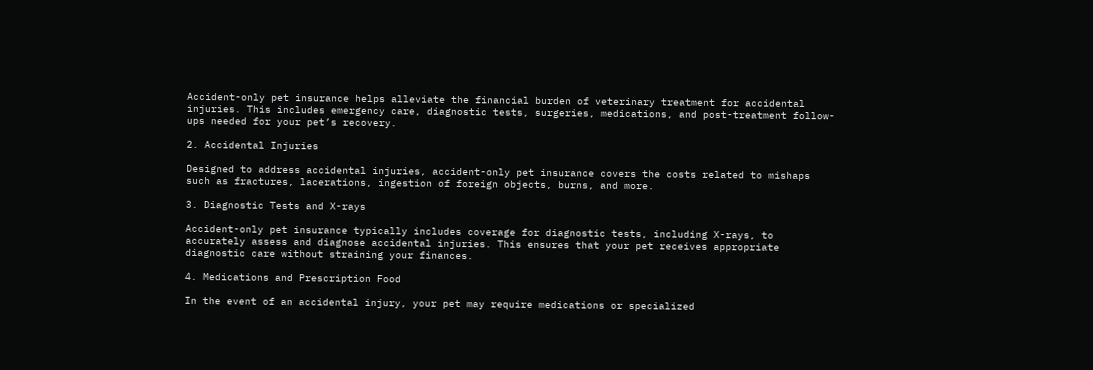Accident-only pet insurance helps alleviate the financial burden of veterinary treatment for accidental injuries. This includes emergency care, diagnostic tests, surgeries, medications, and post-treatment follow-ups needed for your pet’s recovery.

2. Accidental Injuries

Designed to address accidental injuries, accident-only pet insurance covers the costs related to mishaps such as fractures, lacerations, ingestion of foreign objects, burns, and more.

3. Diagnostic Tests and X-rays

Accident-only pet insurance typically includes coverage for diagnostic tests, including X-rays, to accurately assess and diagnose accidental injuries. This ensures that your pet receives appropriate diagnostic care without straining your finances.

4. Medications and Prescription Food

In the event of an accidental injury, your pet may require medications or specialized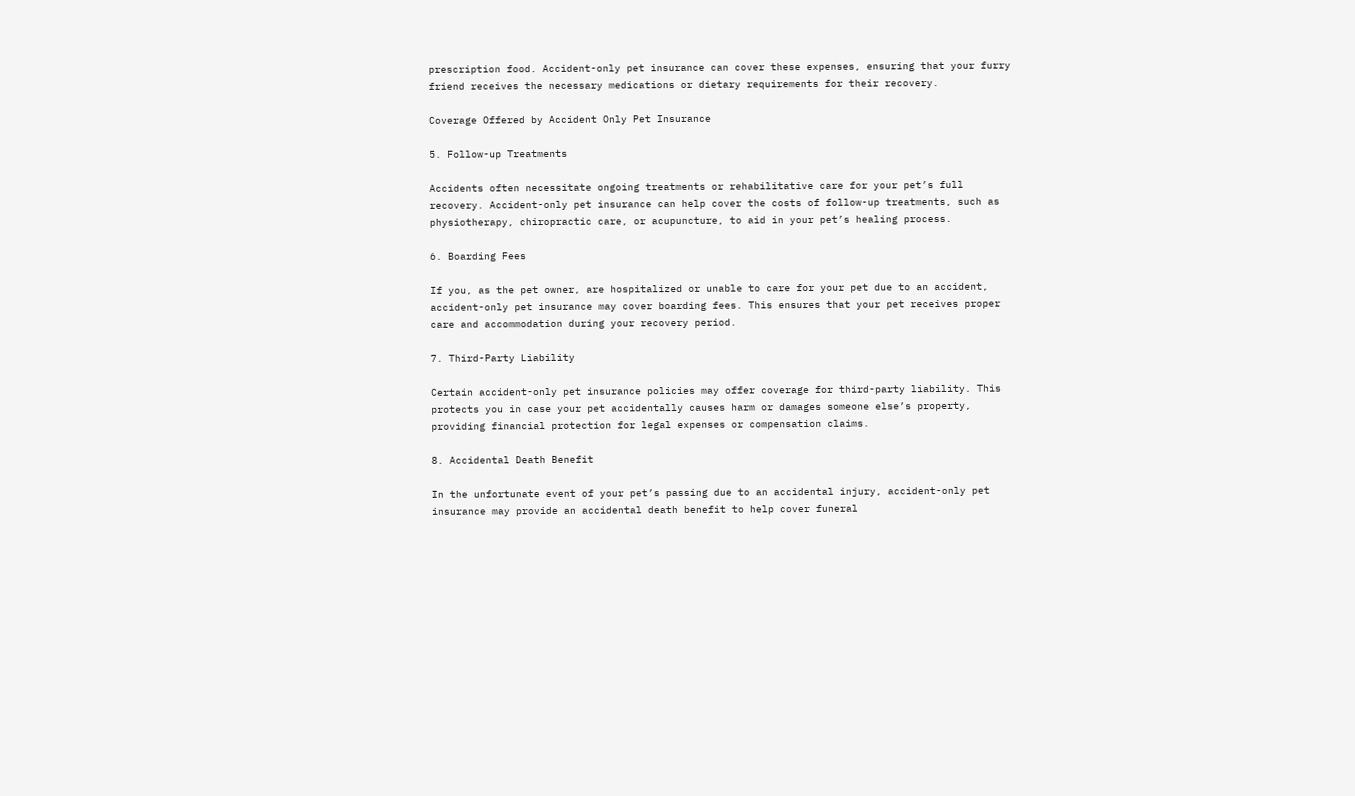prescription food. Accident-only pet insurance can cover these expenses, ensuring that your furry friend receives the necessary medications or dietary requirements for their recovery.

Coverage Offered by Accident Only Pet Insurance

5. Follow-up Treatments

Accidents often necessitate ongoing treatments or rehabilitative care for your pet’s full recovery. Accident-only pet insurance can help cover the costs of follow-up treatments, such as physiotherapy, chiropractic care, or acupuncture, to aid in your pet’s healing process.

6. Boarding Fees

If you, as the pet owner, are hospitalized or unable to care for your pet due to an accident, accident-only pet insurance may cover boarding fees. This ensures that your pet receives proper care and accommodation during your recovery period.

7. Third-Party Liability

Certain accident-only pet insurance policies may offer coverage for third-party liability. This protects you in case your pet accidentally causes harm or damages someone else’s property, providing financial protection for legal expenses or compensation claims.

8. Accidental Death Benefit

In the unfortunate event of your pet’s passing due to an accidental injury, accident-only pet insurance may provide an accidental death benefit to help cover funeral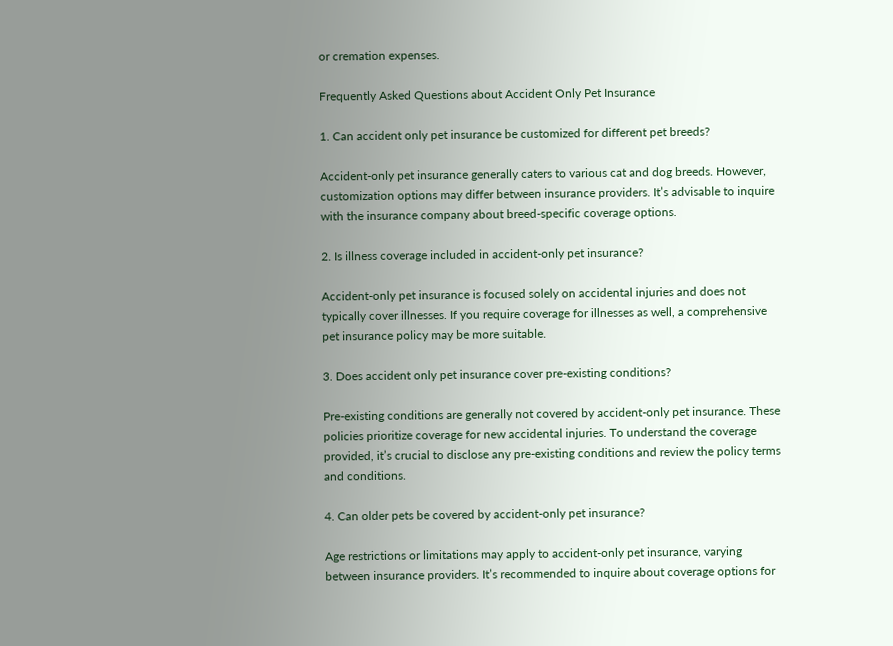or cremation expenses.

Frequently Asked Questions about Accident Only Pet Insurance

1. Can accident only pet insurance be customized for different pet breeds?

Accident-only pet insurance generally caters to various cat and dog breeds. However, customization options may differ between insurance providers. It’s advisable to inquire with the insurance company about breed-specific coverage options.

2. Is illness coverage included in accident-only pet insurance?

Accident-only pet insurance is focused solely on accidental injuries and does not typically cover illnesses. If you require coverage for illnesses as well, a comprehensive pet insurance policy may be more suitable.

3. Does accident only pet insurance cover pre-existing conditions?

Pre-existing conditions are generally not covered by accident-only pet insurance. These policies prioritize coverage for new accidental injuries. To understand the coverage provided, it’s crucial to disclose any pre-existing conditions and review the policy terms and conditions.

4. Can older pets be covered by accident-only pet insurance?

Age restrictions or limitations may apply to accident-only pet insurance, varying between insurance providers. It’s recommended to inquire about coverage options for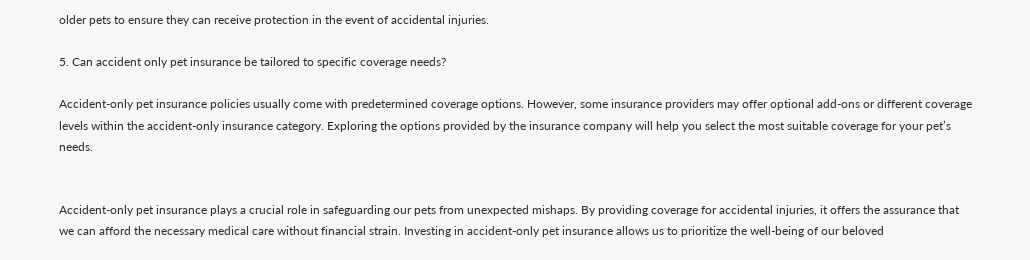older pets to ensure they can receive protection in the event of accidental injuries.

5. Can accident only pet insurance be tailored to specific coverage needs?

Accident-only pet insurance policies usually come with predetermined coverage options. However, some insurance providers may offer optional add-ons or different coverage levels within the accident-only insurance category. Exploring the options provided by the insurance company will help you select the most suitable coverage for your pet’s needs.


Accident-only pet insurance plays a crucial role in safeguarding our pets from unexpected mishaps. By providing coverage for accidental injuries, it offers the assurance that we can afford the necessary medical care without financial strain. Investing in accident-only pet insurance allows us to prioritize the well-being of our beloved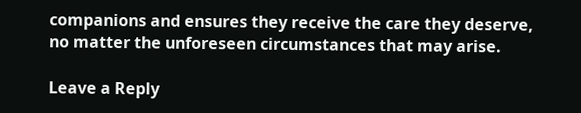companions and ensures they receive the care they deserve, no matter the unforeseen circumstances that may arise.

Leave a Reply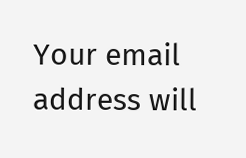Your email address will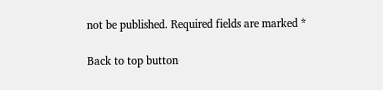not be published. Required fields are marked *

Back to top button